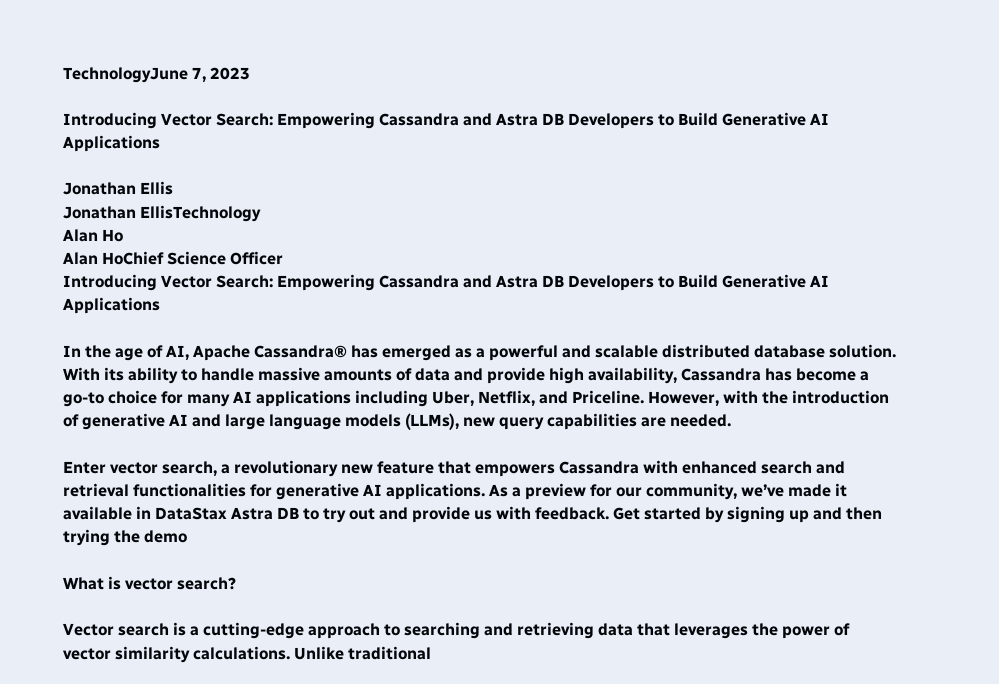TechnologyJune 7, 2023

Introducing Vector Search: Empowering Cassandra and Astra DB Developers to Build Generative AI Applications

Jonathan Ellis
Jonathan EllisTechnology
Alan Ho
Alan HoChief Science Officer
Introducing Vector Search: Empowering Cassandra and Astra DB Developers to Build Generative AI Applications

In the age of AI, Apache Cassandra® has emerged as a powerful and scalable distributed database solution. With its ability to handle massive amounts of data and provide high availability, Cassandra has become a go-to choice for many AI applications including Uber, Netflix, and Priceline. However, with the introduction of generative AI and large language models (LLMs), new query capabilities are needed.

Enter vector search, a revolutionary new feature that empowers Cassandra with enhanced search and retrieval functionalities for generative AI applications. As a preview for our community, we’ve made it available in DataStax Astra DB to try out and provide us with feedback. Get started by signing up and then trying the demo

What is vector search?

Vector search is a cutting-edge approach to searching and retrieving data that leverages the power of vector similarity calculations. Unlike traditional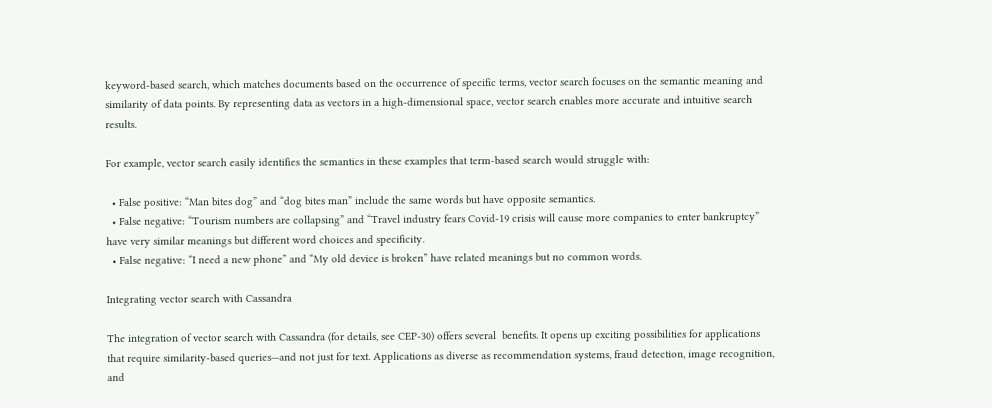keyword-based search, which matches documents based on the occurrence of specific terms, vector search focuses on the semantic meaning and similarity of data points. By representing data as vectors in a high-dimensional space, vector search enables more accurate and intuitive search results.

For example, vector search easily identifies the semantics in these examples that term-based search would struggle with:

  • False positive: “Man bites dog” and “dog bites man” include the same words but have opposite semantics.
  • False negative: “Tourism numbers are collapsing” and “Travel industry fears Covid-19 crisis will cause more companies to enter bankruptcy” have very similar meanings but different word choices and specificity.
  • False negative: “I need a new phone” and “My old device is broken” have related meanings but no common words.

Integrating vector search with Cassandra

The integration of vector search with Cassandra (for details, see CEP-30) offers several  benefits. It opens up exciting possibilities for applications that require similarity-based queries—and not just for text. Applications as diverse as recommendation systems, fraud detection, image recognition, and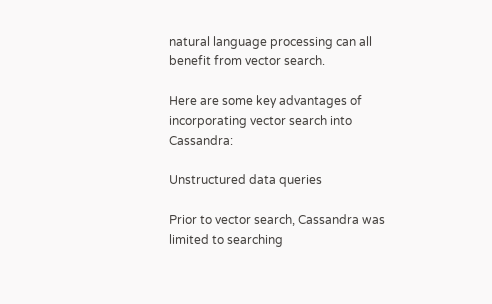natural language processing can all benefit from vector search.

Here are some key advantages of incorporating vector search into Cassandra:

Unstructured data queries

Prior to vector search, Cassandra was limited to searching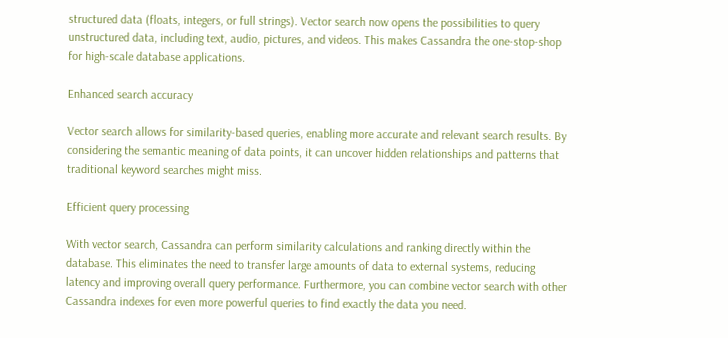structured data (floats, integers, or full strings). Vector search now opens the possibilities to query unstructured data, including text, audio, pictures, and videos. This makes Cassandra the one-stop-shop for high-scale database applications.

Enhanced search accuracy

Vector search allows for similarity-based queries, enabling more accurate and relevant search results. By considering the semantic meaning of data points, it can uncover hidden relationships and patterns that traditional keyword searches might miss.

Efficient query processing

With vector search, Cassandra can perform similarity calculations and ranking directly within the database. This eliminates the need to transfer large amounts of data to external systems, reducing latency and improving overall query performance. Furthermore, you can combine vector search with other Cassandra indexes for even more powerful queries to find exactly the data you need.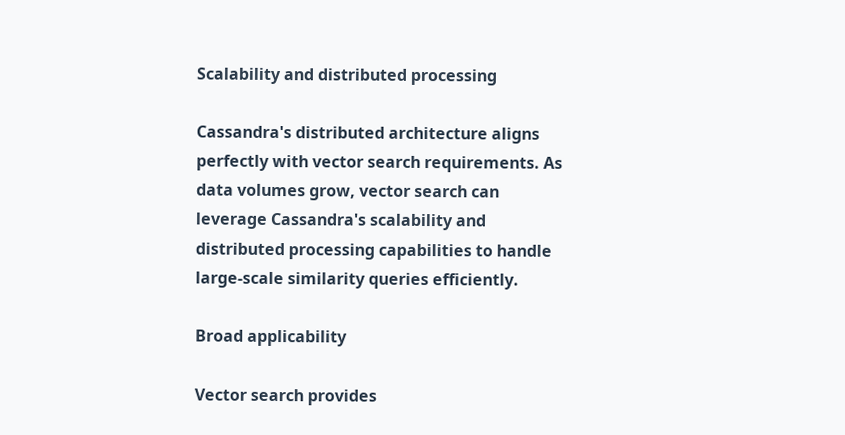Scalability and distributed processing

Cassandra's distributed architecture aligns perfectly with vector search requirements. As data volumes grow, vector search can leverage Cassandra's scalability and distributed processing capabilities to handle large-scale similarity queries efficiently.

Broad applicability

Vector search provides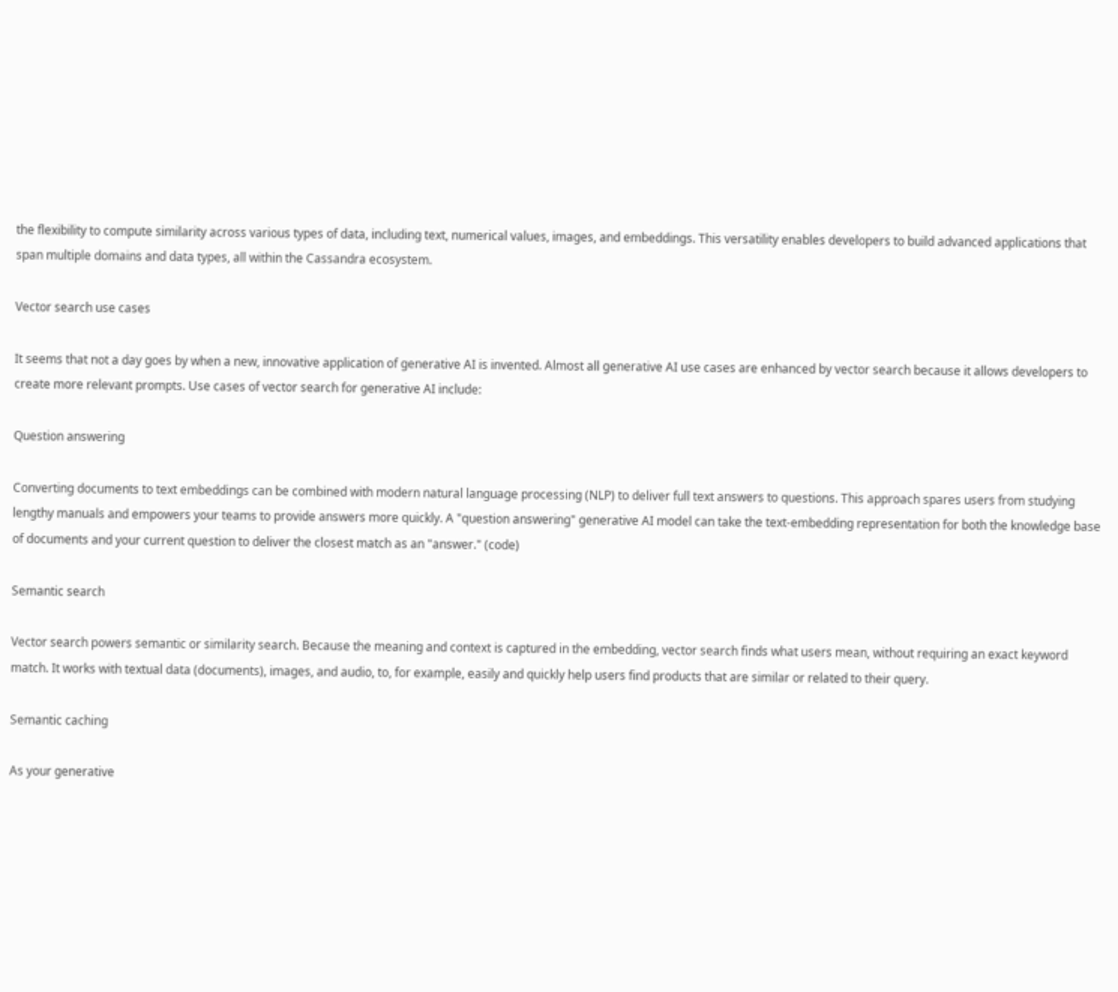the flexibility to compute similarity across various types of data, including text, numerical values, images, and embeddings. This versatility enables developers to build advanced applications that span multiple domains and data types, all within the Cassandra ecosystem.

Vector search use cases

It seems that not a day goes by when a new, innovative application of generative AI is invented. Almost all generative AI use cases are enhanced by vector search because it allows developers to create more relevant prompts. Use cases of vector search for generative AI include:

Question answering

Converting documents to text embeddings can be combined with modern natural language processing (NLP) to deliver full text answers to questions. This approach spares users from studying lengthy manuals and empowers your teams to provide answers more quickly. A "question answering" generative AI model can take the text-embedding representation for both the knowledge base of documents and your current question to deliver the closest match as an "answer." (code)

Semantic search

Vector search powers semantic or similarity search. Because the meaning and context is captured in the embedding, vector search finds what users mean, without requiring an exact keyword match. It works with textual data (documents), images, and audio, to, for example, easily and quickly help users find products that are similar or related to their query.

Semantic caching

As your generative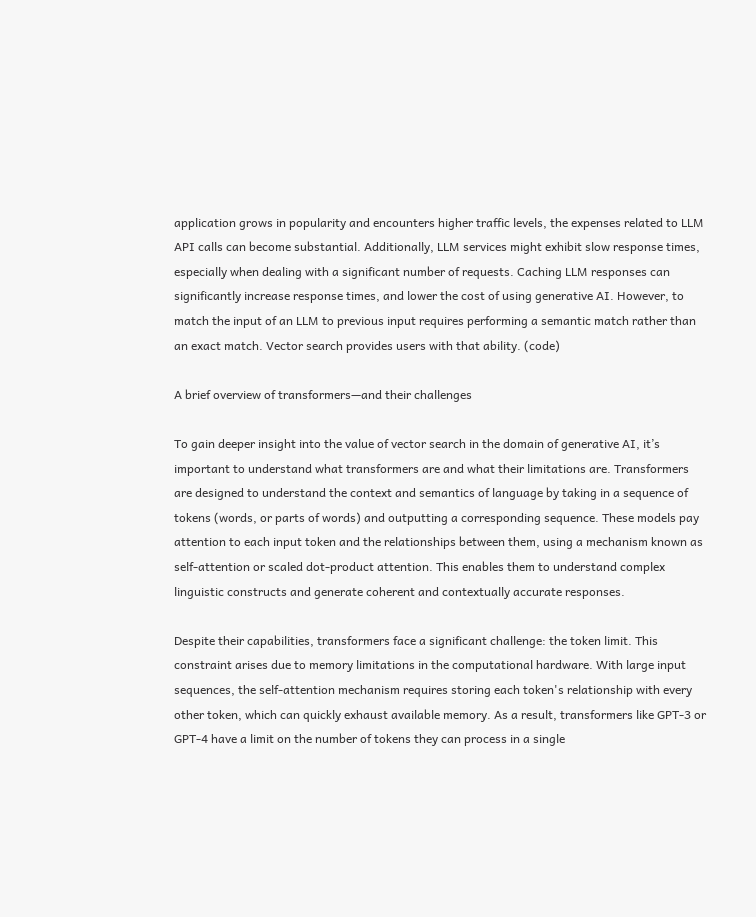application grows in popularity and encounters higher traffic levels, the expenses related to LLM API calls can become substantial. Additionally, LLM services might exhibit slow response times, especially when dealing with a significant number of requests. Caching LLM responses can significantly increase response times, and lower the cost of using generative AI. However, to match the input of an LLM to previous input requires performing a semantic match rather than an exact match. Vector search provides users with that ability. (code)

A brief overview of transformers—and their challenges

To gain deeper insight into the value of vector search in the domain of generative AI, it’s important to understand what transformers are and what their limitations are. Transformers are designed to understand the context and semantics of language by taking in a sequence of tokens (words, or parts of words) and outputting a corresponding sequence. These models pay attention to each input token and the relationships between them, using a mechanism known as self-attention or scaled dot-product attention. This enables them to understand complex linguistic constructs and generate coherent and contextually accurate responses.

Despite their capabilities, transformers face a significant challenge: the token limit. This constraint arises due to memory limitations in the computational hardware. With large input sequences, the self-attention mechanism requires storing each token's relationship with every other token, which can quickly exhaust available memory. As a result, transformers like GPT-3 or GPT-4 have a limit on the number of tokens they can process in a single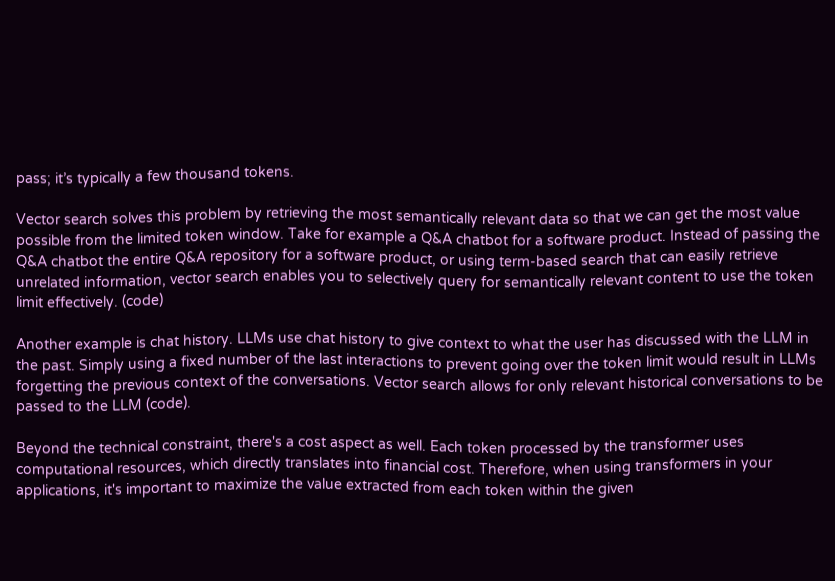pass; it’s typically a few thousand tokens.

Vector search solves this problem by retrieving the most semantically relevant data so that we can get the most value possible from the limited token window. Take for example a Q&A chatbot for a software product. Instead of passing the Q&A chatbot the entire Q&A repository for a software product, or using term-based search that can easily retrieve unrelated information, vector search enables you to selectively query for semantically relevant content to use the token limit effectively. (code)

Another example is chat history. LLMs use chat history to give context to what the user has discussed with the LLM in the past. Simply using a fixed number of the last interactions to prevent going over the token limit would result in LLMs forgetting the previous context of the conversations. Vector search allows for only relevant historical conversations to be passed to the LLM (code).

Beyond the technical constraint, there's a cost aspect as well. Each token processed by the transformer uses computational resources, which directly translates into financial cost. Therefore, when using transformers in your applications, it's important to maximize the value extracted from each token within the given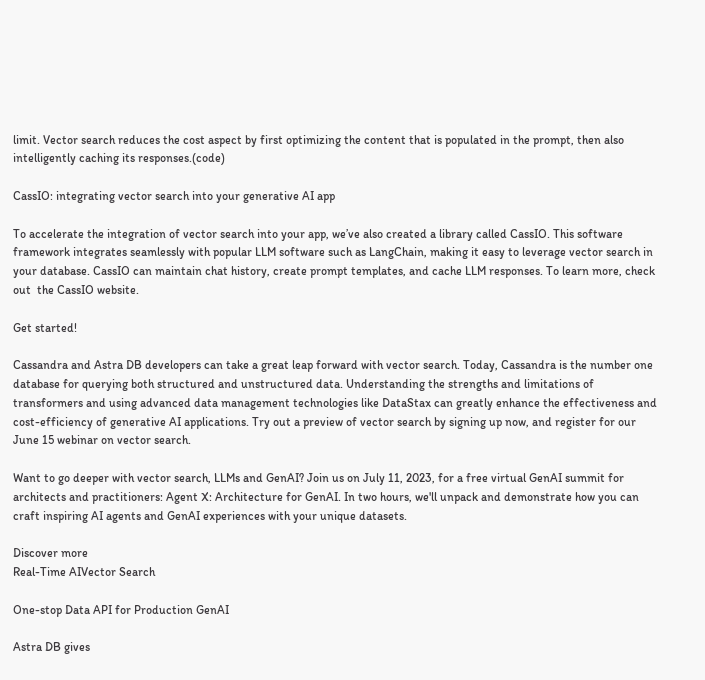limit. Vector search reduces the cost aspect by first optimizing the content that is populated in the prompt, then also intelligently caching its responses.(code)

CassIO: integrating vector search into your generative AI app

To accelerate the integration of vector search into your app, we’ve also created a library called CassIO. This software framework integrates seamlessly with popular LLM software such as LangChain, making it easy to leverage vector search in your database. CassIO can maintain chat history, create prompt templates, and cache LLM responses. To learn more, check out  the CassIO website.

Get started!

Cassandra and Astra DB developers can take a great leap forward with vector search. Today, Cassandra is the number one database for querying both structured and unstructured data. Understanding the strengths and limitations of transformers and using advanced data management technologies like DataStax can greatly enhance the effectiveness and cost-efficiency of generative AI applications. Try out a preview of vector search by signing up now, and register for our June 15 webinar on vector search.

Want to go deeper with vector search, LLMs and GenAI? Join us on July 11, 2023, for a free virtual GenAI summit for architects and practitioners: Agent X: Architecture for GenAI. In two hours, we'll unpack and demonstrate how you can craft inspiring AI agents and GenAI experiences with your unique datasets.

Discover more
Real-Time AIVector Search

One-stop Data API for Production GenAI

Astra DB gives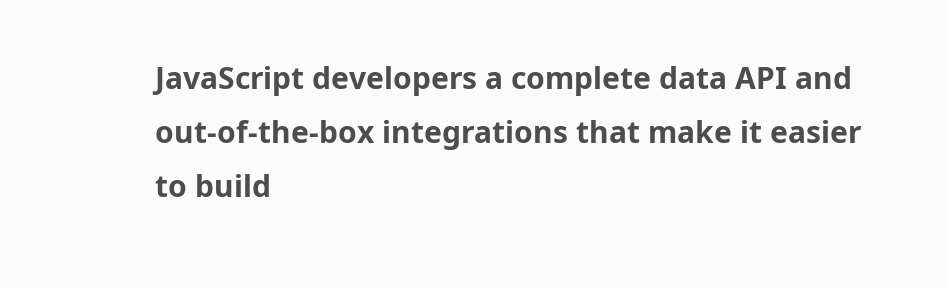JavaScript developers a complete data API and out-of-the-box integrations that make it easier to build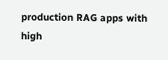production RAG apps with high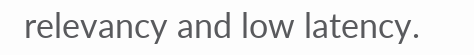relevancy and low latency.